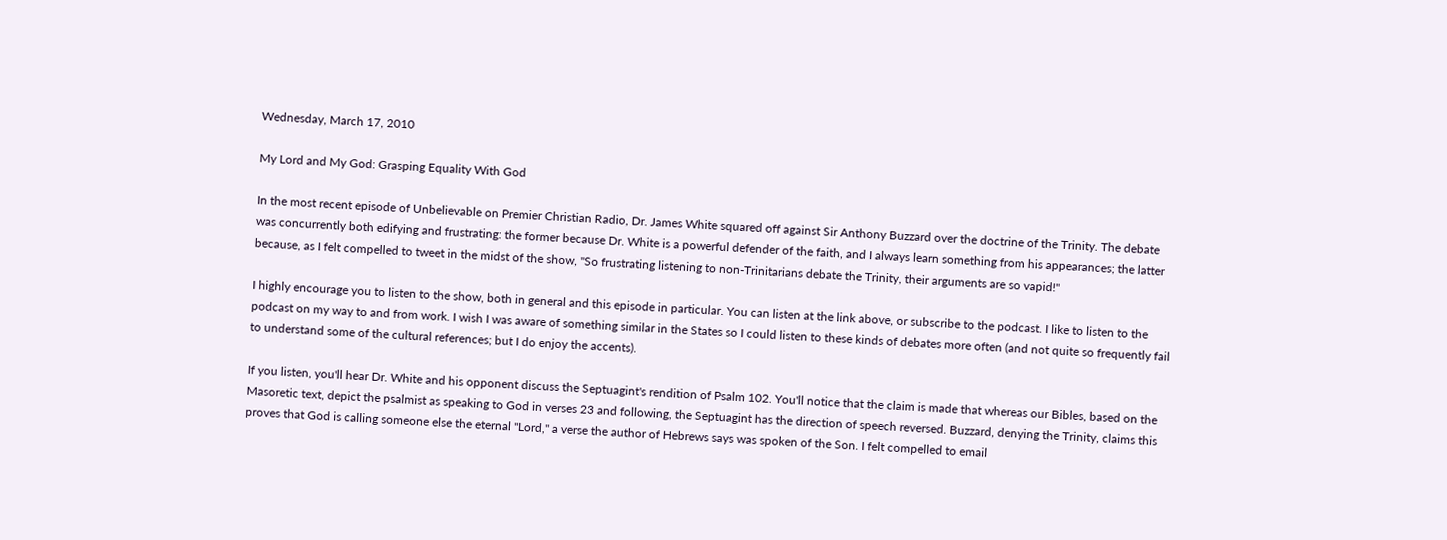Wednesday, March 17, 2010

My Lord and My God: Grasping Equality With God

In the most recent episode of Unbelievable on Premier Christian Radio, Dr. James White squared off against Sir Anthony Buzzard over the doctrine of the Trinity. The debate was concurrently both edifying and frustrating: the former because Dr. White is a powerful defender of the faith, and I always learn something from his appearances; the latter because, as I felt compelled to tweet in the midst of the show, "So frustrating listening to non-Trinitarians debate the Trinity, their arguments are so vapid!"

I highly encourage you to listen to the show, both in general and this episode in particular. You can listen at the link above, or subscribe to the podcast. I like to listen to the podcast on my way to and from work. I wish I was aware of something similar in the States so I could listen to these kinds of debates more often (and not quite so frequently fail to understand some of the cultural references; but I do enjoy the accents).

If you listen, you'll hear Dr. White and his opponent discuss the Septuagint's rendition of Psalm 102. You'll notice that the claim is made that whereas our Bibles, based on the Masoretic text, depict the psalmist as speaking to God in verses 23 and following, the Septuagint has the direction of speech reversed. Buzzard, denying the Trinity, claims this proves that God is calling someone else the eternal "Lord," a verse the author of Hebrews says was spoken of the Son. I felt compelled to email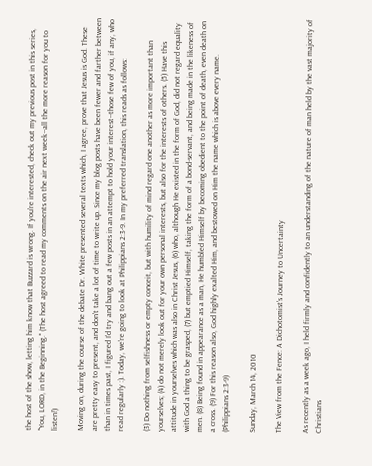the host of the show, letting him know that Buzzard is wrong. If you're interested, check out my previous post in this series, "You, LORD, in the Beginning." (The host agreed to read my comments on the air next week--all the more reason for you to listen!)

Moving on, during the course of the debate Dr. White presented several texts which, I agree, prove that Jesus is God. These are pretty easy to present, and don't take a lot of time to write up. Since my blog posts have been fewer and farther between than in times past, I figured I'd try and bang out a few posts in an attempt to hold your interest--those few of you, if any, who read regularly :). Today, we're going to look at Philippians 2:3-9. In my preferred translation, this reads as follows:

(3) Do nothing from selfishness or empty conceit, but with humility of mind regard one another as more important than yourselves; (4) do not merely look out for your own personal interests, but also for the interests of others. (5) Have this attitude in yourselves which was also in Christ Jesus, (6) who, although He existed in the form of God, did not regard equality with God a thing to be grasped, (7) but emptied Himself, taking the form of a bond-servant, and being made in the likeness of men. (8) Being found in appearance as a man, He humbled Himself by becoming obedient to the point of death, even death on a cross. (9) For this reason also, God highly exalted Him, and bestowed on Him the name which is above every name. (Philippians 2:3-9)

Sunday, March 14, 2010

The View from the Fence: A Dichotomist's Journey to Uncertainty

As recently as a week ago, I held firmly and confidently to an understanding of the nature of man held by the vast majority of Christians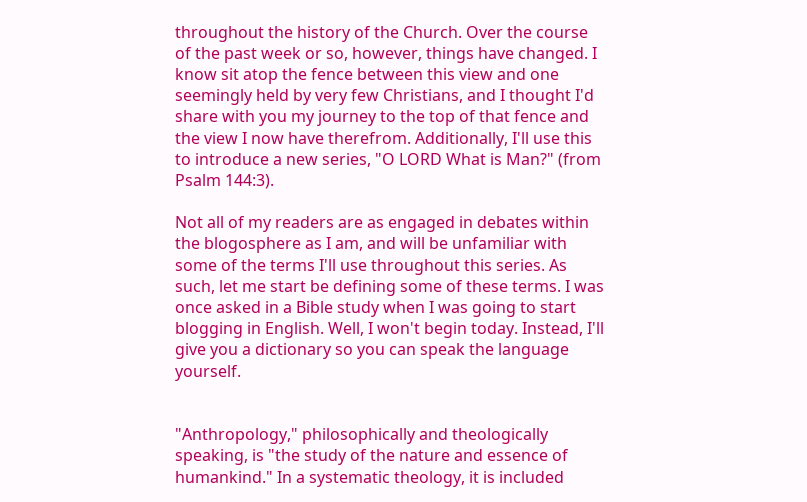throughout the history of the Church. Over the course of the past week or so, however, things have changed. I know sit atop the fence between this view and one seemingly held by very few Christians, and I thought I'd share with you my journey to the top of that fence and the view I now have therefrom. Additionally, I'll use this to introduce a new series, "O LORD What is Man?" (from Psalm 144:3).

Not all of my readers are as engaged in debates within the blogosphere as I am, and will be unfamiliar with some of the terms I'll use throughout this series. As such, let me start be defining some of these terms. I was once asked in a Bible study when I was going to start blogging in English. Well, I won't begin today. Instead, I'll give you a dictionary so you can speak the language yourself.


"Anthropology," philosophically and theologically speaking, is "the study of the nature and essence of humankind." In a systematic theology, it is included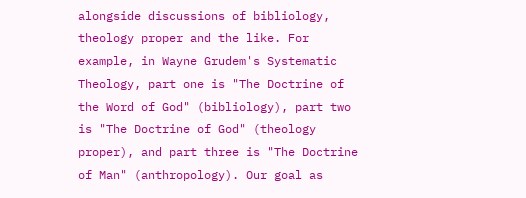alongside discussions of bibliology, theology proper and the like. For example, in Wayne Grudem's Systematic Theology, part one is "The Doctrine of the Word of God" (bibliology), part two is "The Doctrine of God" (theology proper), and part three is "The Doctrine of Man" (anthropology). Our goal as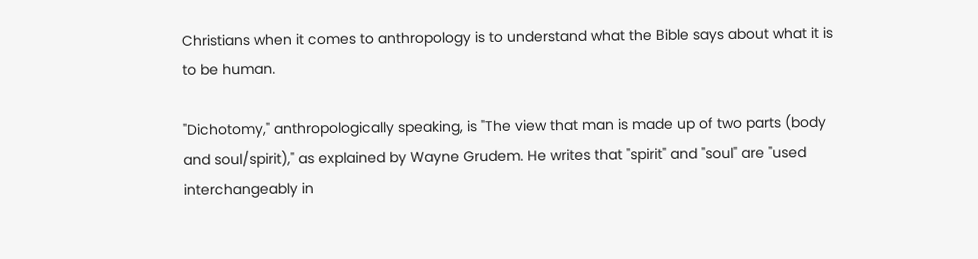Christians when it comes to anthropology is to understand what the Bible says about what it is to be human.

"Dichotomy," anthropologically speaking, is "The view that man is made up of two parts (body and soul/spirit)," as explained by Wayne Grudem. He writes that "spirit" and "soul" are "used interchangeably in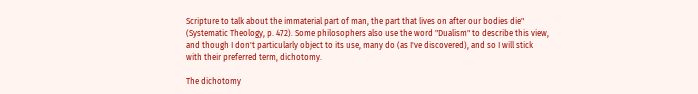Scripture to talk about the immaterial part of man, the part that lives on after our bodies die" (Systematic Theology, p. 472). Some philosophers also use the word "Dualism" to describe this view, and though I don't particularly object to its use, many do (as I've discovered), and so I will stick with their preferred term, dichotomy.

The dichotomy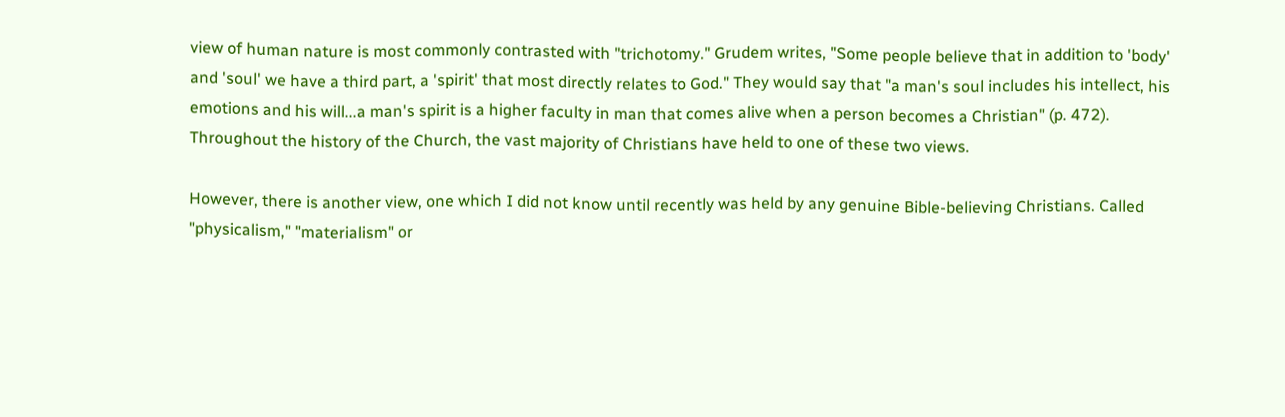view of human nature is most commonly contrasted with "trichotomy." Grudem writes, "Some people believe that in addition to 'body' and 'soul' we have a third part, a 'spirit' that most directly relates to God." They would say that "a man's soul includes his intellect, his emotions and his will...a man's spirit is a higher faculty in man that comes alive when a person becomes a Christian" (p. 472). Throughout the history of the Church, the vast majority of Christians have held to one of these two views.

However, there is another view, one which I did not know until recently was held by any genuine Bible-believing Christians. Called "physicalism," "materialism" or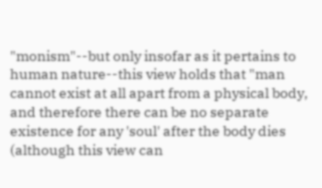"monism"--but only insofar as it pertains to human nature--this view holds that "man cannot exist at all apart from a physical body, and therefore there can be no separate existence for any 'soul' after the body dies (although this view can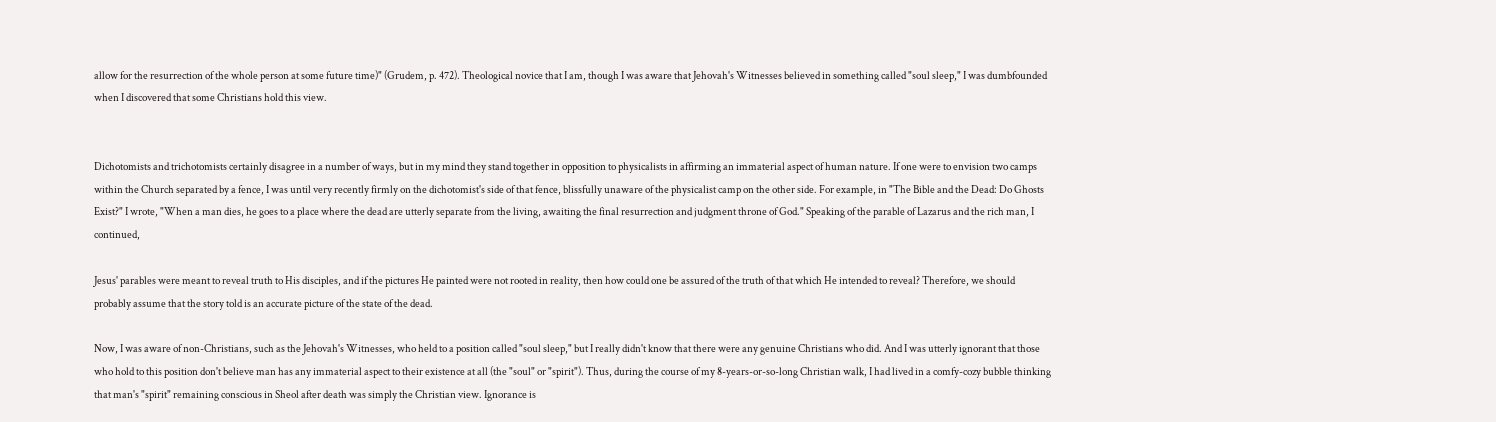allow for the resurrection of the whole person at some future time)" (Grudem, p. 472). Theological novice that I am, though I was aware that Jehovah's Witnesses believed in something called "soul sleep," I was dumbfounded when I discovered that some Christians hold this view.


Dichotomists and trichotomists certainly disagree in a number of ways, but in my mind they stand together in opposition to physicalists in affirming an immaterial aspect of human nature. If one were to envision two camps within the Church separated by a fence, I was until very recently firmly on the dichotomist's side of that fence, blissfully unaware of the physicalist camp on the other side. For example, in "The Bible and the Dead: Do Ghosts Exist?" I wrote, "When a man dies, he goes to a place where the dead are utterly separate from the living, awaiting the final resurrection and judgment throne of God." Speaking of the parable of Lazarus and the rich man, I continued,

Jesus' parables were meant to reveal truth to His disciples, and if the pictures He painted were not rooted in reality, then how could one be assured of the truth of that which He intended to reveal? Therefore, we should probably assume that the story told is an accurate picture of the state of the dead.

Now, I was aware of non-Christians, such as the Jehovah's Witnesses, who held to a position called "soul sleep," but I really didn't know that there were any genuine Christians who did. And I was utterly ignorant that those who hold to this position don't believe man has any immaterial aspect to their existence at all (the "soul" or "spirit"). Thus, during the course of my 8-years-or-so-long Christian walk, I had lived in a comfy-cozy bubble thinking that man's "spirit" remaining conscious in Sheol after death was simply the Christian view. Ignorance is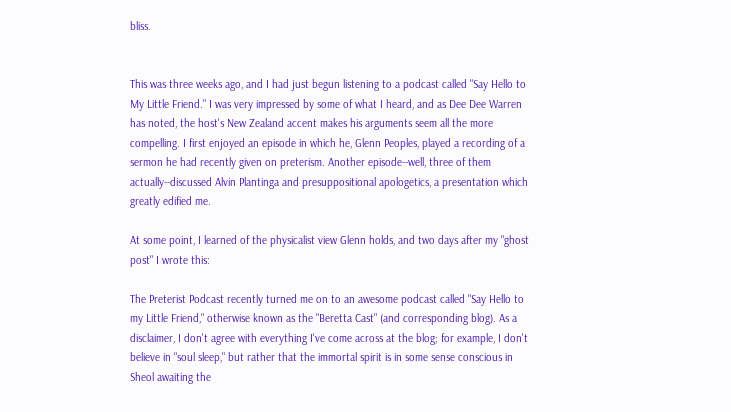bliss.


This was three weeks ago, and I had just begun listening to a podcast called "Say Hello to My Little Friend." I was very impressed by some of what I heard, and as Dee Dee Warren has noted, the host's New Zealand accent makes his arguments seem all the more compelling. I first enjoyed an episode in which he, Glenn Peoples, played a recording of a sermon he had recently given on preterism. Another episode--well, three of them actually--discussed Alvin Plantinga and presuppositional apologetics, a presentation which greatly edified me.

At some point, I learned of the physicalist view Glenn holds, and two days after my "ghost post" I wrote this:

The Preterist Podcast recently turned me on to an awesome podcast called "Say Hello to my Little Friend," otherwise known as the "Beretta Cast" (and corresponding blog). As a disclaimer, I don't agree with everything I've come across at the blog; for example, I don't believe in "soul sleep," but rather that the immortal spirit is in some sense conscious in Sheol awaiting the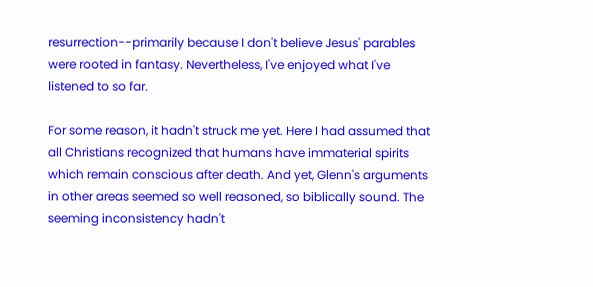resurrection--primarily because I don't believe Jesus' parables were rooted in fantasy. Nevertheless, I've enjoyed what I've listened to so far.

For some reason, it hadn't struck me yet. Here I had assumed that all Christians recognized that humans have immaterial spirits which remain conscious after death. And yet, Glenn's arguments in other areas seemed so well reasoned, so biblically sound. The seeming inconsistency hadn't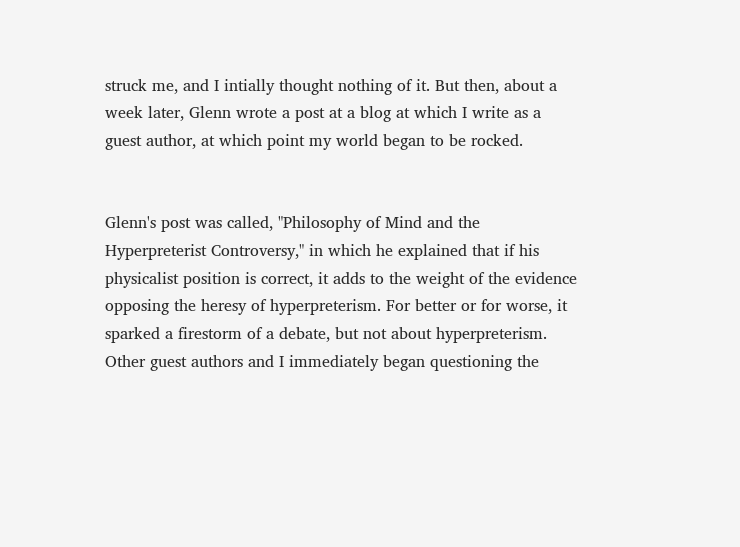struck me, and I intially thought nothing of it. But then, about a week later, Glenn wrote a post at a blog at which I write as a guest author, at which point my world began to be rocked.


Glenn's post was called, "Philosophy of Mind and the Hyperpreterist Controversy," in which he explained that if his physicalist position is correct, it adds to the weight of the evidence opposing the heresy of hyperpreterism. For better or for worse, it sparked a firestorm of a debate, but not about hyperpreterism. Other guest authors and I immediately began questioning the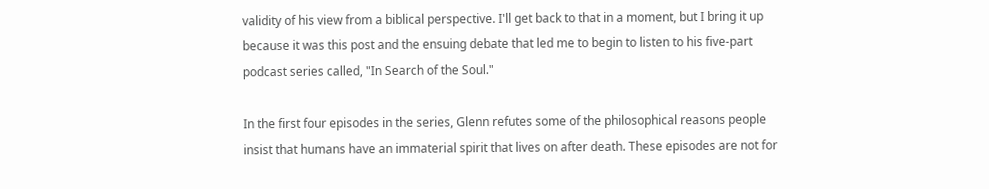validity of his view from a biblical perspective. I'll get back to that in a moment, but I bring it up because it was this post and the ensuing debate that led me to begin to listen to his five-part podcast series called, "In Search of the Soul."

In the first four episodes in the series, Glenn refutes some of the philosophical reasons people insist that humans have an immaterial spirit that lives on after death. These episodes are not for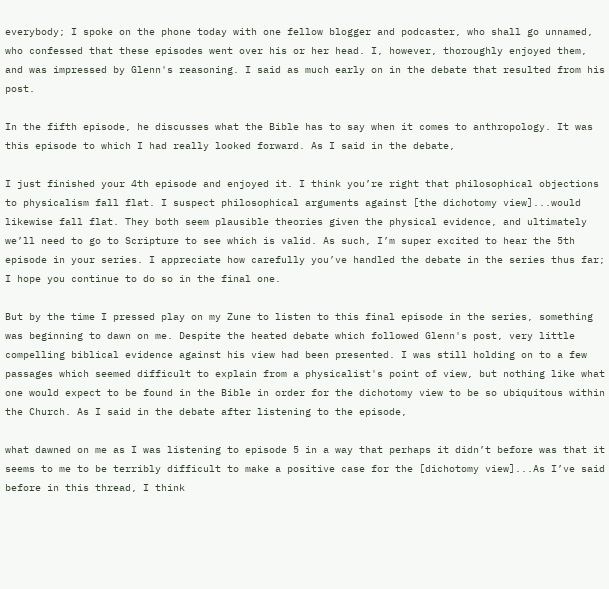everybody; I spoke on the phone today with one fellow blogger and podcaster, who shall go unnamed, who confessed that these episodes went over his or her head. I, however, thoroughly enjoyed them, and was impressed by Glenn's reasoning. I said as much early on in the debate that resulted from his post.

In the fifth episode, he discusses what the Bible has to say when it comes to anthropology. It was this episode to which I had really looked forward. As I said in the debate,

I just finished your 4th episode and enjoyed it. I think you’re right that philosophical objections to physicalism fall flat. I suspect philosophical arguments against [the dichotomy view]...would likewise fall flat. They both seem plausible theories given the physical evidence, and ultimately we’ll need to go to Scripture to see which is valid. As such, I’m super excited to hear the 5th episode in your series. I appreciate how carefully you’ve handled the debate in the series thus far; I hope you continue to do so in the final one.

But by the time I pressed play on my Zune to listen to this final episode in the series, something was beginning to dawn on me. Despite the heated debate which followed Glenn's post, very little compelling biblical evidence against his view had been presented. I was still holding on to a few passages which seemed difficult to explain from a physicalist's point of view, but nothing like what one would expect to be found in the Bible in order for the dichotomy view to be so ubiquitous within the Church. As I said in the debate after listening to the episode,

what dawned on me as I was listening to episode 5 in a way that perhaps it didn’t before was that it seems to me to be terribly difficult to make a positive case for the [dichotomy view]...As I’ve said before in this thread, I think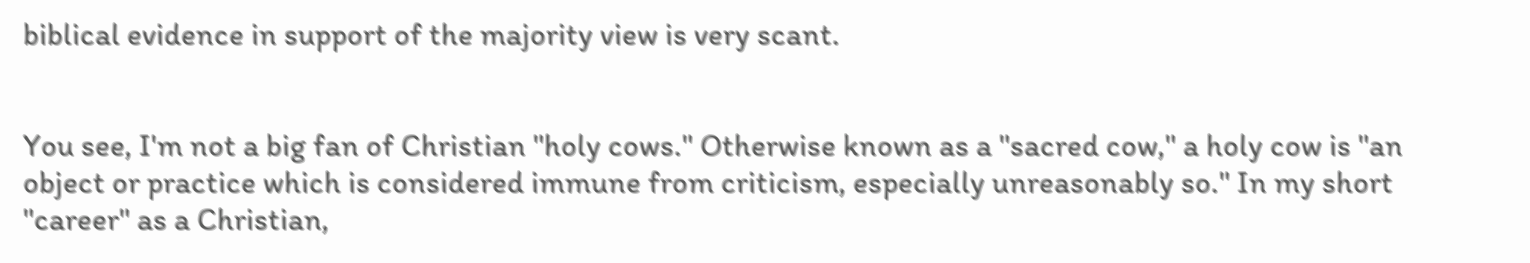biblical evidence in support of the majority view is very scant.


You see, I'm not a big fan of Christian "holy cows." Otherwise known as a "sacred cow," a holy cow is "an object or practice which is considered immune from criticism, especially unreasonably so." In my short "career" as a Christian,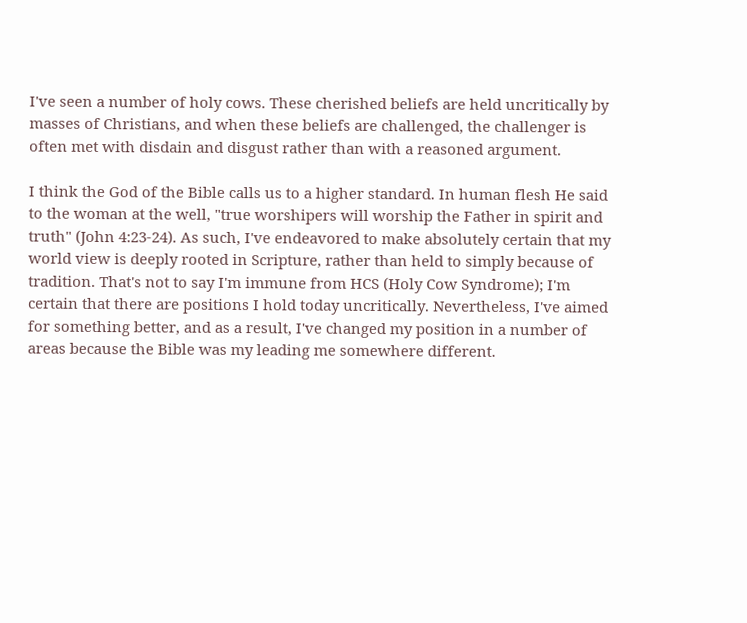I've seen a number of holy cows. These cherished beliefs are held uncritically by masses of Christians, and when these beliefs are challenged, the challenger is often met with disdain and disgust rather than with a reasoned argument.

I think the God of the Bible calls us to a higher standard. In human flesh He said to the woman at the well, "true worshipers will worship the Father in spirit and truth" (John 4:23-24). As such, I've endeavored to make absolutely certain that my world view is deeply rooted in Scripture, rather than held to simply because of tradition. That's not to say I'm immune from HCS (Holy Cow Syndrome); I'm certain that there are positions I hold today uncritically. Nevertheless, I've aimed for something better, and as a result, I've changed my position in a number of areas because the Bible was my leading me somewhere different.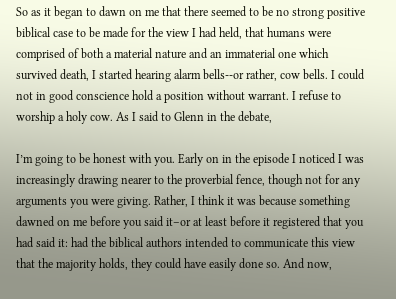So as it began to dawn on me that there seemed to be no strong positive biblical case to be made for the view I had held, that humans were comprised of both a material nature and an immaterial one which survived death, I started hearing alarm bells--or rather, cow bells. I could not in good conscience hold a position without warrant. I refuse to worship a holy cow. As I said to Glenn in the debate,

I’m going to be honest with you. Early on in the episode I noticed I was increasingly drawing nearer to the proverbial fence, though not for any arguments you were giving. Rather, I think it was because something dawned on me before you said it–or at least before it registered that you had said it: had the biblical authors intended to communicate this view that the majority holds, they could have easily done so. And now,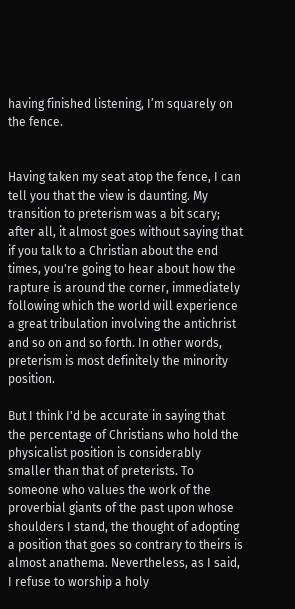having finished listening, I’m squarely on the fence.


Having taken my seat atop the fence, I can tell you that the view is daunting. My transition to preterism was a bit scary; after all, it almost goes without saying that if you talk to a Christian about the end times, you're going to hear about how the rapture is around the corner, immediately following which the world will experience a great tribulation involving the antichrist and so on and so forth. In other words, preterism is most definitely the minority position.

But I think I'd be accurate in saying that the percentage of Christians who hold the physicalist position is considerably smaller than that of preterists. To someone who values the work of the proverbial giants of the past upon whose shoulders I stand, the thought of adopting a position that goes so contrary to theirs is almost anathema. Nevertheless, as I said, I refuse to worship a holy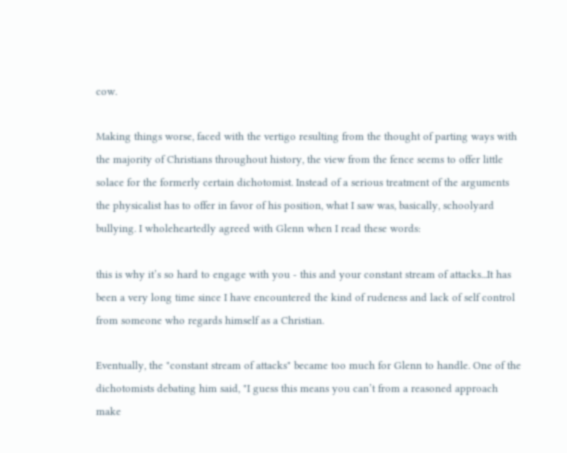cow.

Making things worse, faced with the vertigo resulting from the thought of parting ways with the majority of Christians throughout history, the view from the fence seems to offer little solace for the formerly certain dichotomist. Instead of a serious treatment of the arguments the physicalist has to offer in favor of his position, what I saw was, basically, schoolyard bullying. I wholeheartedly agreed with Glenn when I read these words:

this is why it’s so hard to engage with you - this and your constant stream of attacks...It has been a very long time since I have encountered the kind of rudeness and lack of self control from someone who regards himself as a Christian.

Eventually, the "constant stream of attacks" became too much for Glenn to handle. One of the dichotomists debating him said, "I guess this means you can’t from a reasoned approach make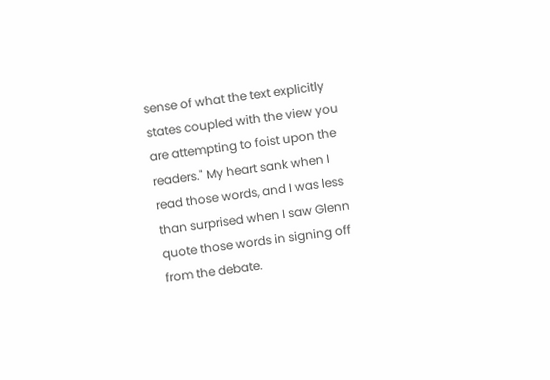sense of what the text explicitly states coupled with the view you are attempting to foist upon the readers." My heart sank when I read those words, and I was less than surprised when I saw Glenn quote those words in signing off from the debate.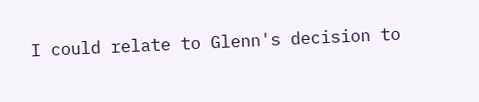I could relate to Glenn's decision to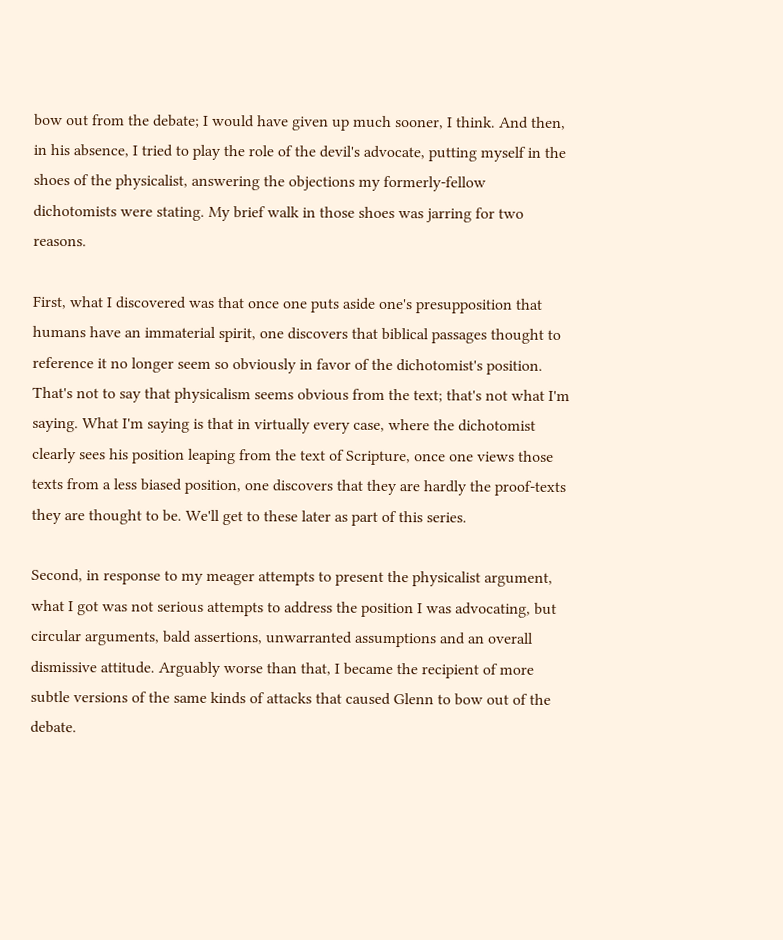bow out from the debate; I would have given up much sooner, I think. And then, in his absence, I tried to play the role of the devil's advocate, putting myself in the shoes of the physicalist, answering the objections my formerly-fellow dichotomists were stating. My brief walk in those shoes was jarring for two reasons.

First, what I discovered was that once one puts aside one's presupposition that humans have an immaterial spirit, one discovers that biblical passages thought to reference it no longer seem so obviously in favor of the dichotomist's position. That's not to say that physicalism seems obvious from the text; that's not what I'm saying. What I'm saying is that in virtually every case, where the dichotomist clearly sees his position leaping from the text of Scripture, once one views those texts from a less biased position, one discovers that they are hardly the proof-texts they are thought to be. We'll get to these later as part of this series.

Second, in response to my meager attempts to present the physicalist argument, what I got was not serious attempts to address the position I was advocating, but circular arguments, bald assertions, unwarranted assumptions and an overall dismissive attitude. Arguably worse than that, I became the recipient of more subtle versions of the same kinds of attacks that caused Glenn to bow out of the debate.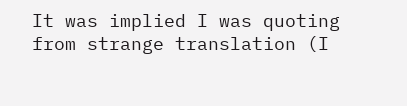It was implied I was quoting from strange translation (I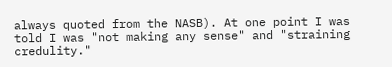always quoted from the NASB). At one point I was told I was "not making any sense" and "straining credulity."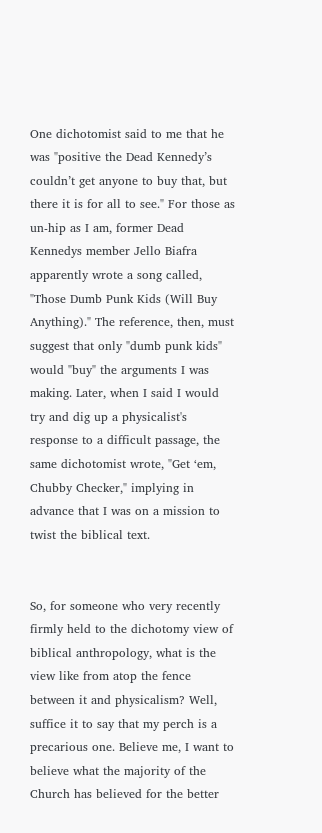One dichotomist said to me that he was "positive the Dead Kennedy’s couldn’t get anyone to buy that, but there it is for all to see." For those as un-hip as I am, former Dead Kennedys member Jello Biafra apparently wrote a song called, "Those Dumb Punk Kids (Will Buy Anything)." The reference, then, must suggest that only "dumb punk kids" would "buy" the arguments I was making. Later, when I said I would try and dig up a physicalist's response to a difficult passage, the same dichotomist wrote, "Get ‘em, Chubby Checker," implying in advance that I was on a mission to twist the biblical text.


So, for someone who very recently firmly held to the dichotomy view of biblical anthropology, what is the view like from atop the fence between it and physicalism? Well, suffice it to say that my perch is a precarious one. Believe me, I want to believe what the majority of the Church has believed for the better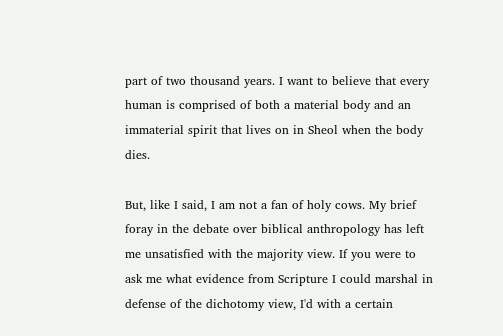part of two thousand years. I want to believe that every human is comprised of both a material body and an immaterial spirit that lives on in Sheol when the body dies.

But, like I said, I am not a fan of holy cows. My brief foray in the debate over biblical anthropology has left me unsatisfied with the majority view. If you were to ask me what evidence from Scripture I could marshal in defense of the dichotomy view, I'd with a certain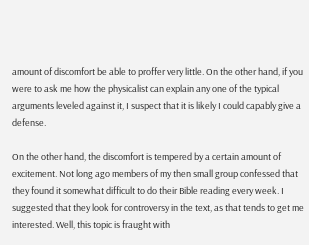amount of discomfort be able to proffer very little. On the other hand, if you were to ask me how the physicalist can explain any one of the typical arguments leveled against it, I suspect that it is likely I could capably give a defense.

On the other hand, the discomfort is tempered by a certain amount of excitement. Not long ago members of my then small group confessed that they found it somewhat difficult to do their Bible reading every week. I suggested that they look for controversy in the text, as that tends to get me interested. Well, this topic is fraught with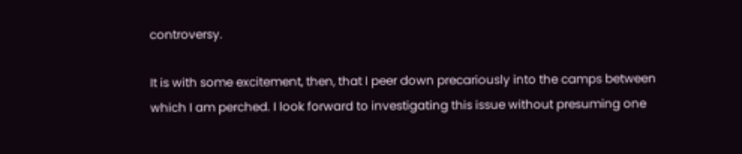controversy.

It is with some excitement, then, that I peer down precariously into the camps between which I am perched. I look forward to investigating this issue without presuming one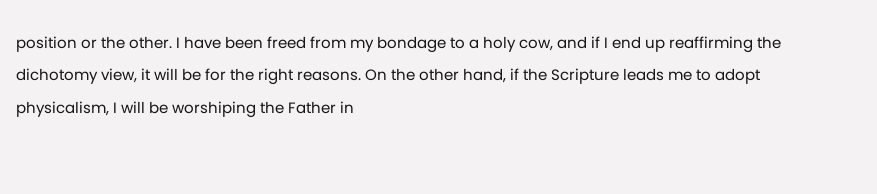position or the other. I have been freed from my bondage to a holy cow, and if I end up reaffirming the dichotomy view, it will be for the right reasons. On the other hand, if the Scripture leads me to adopt physicalism, I will be worshiping the Father in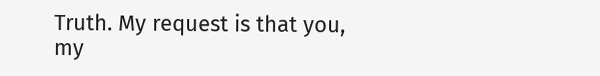Truth. My request is that you, my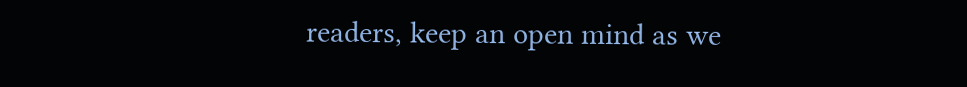readers, keep an open mind as we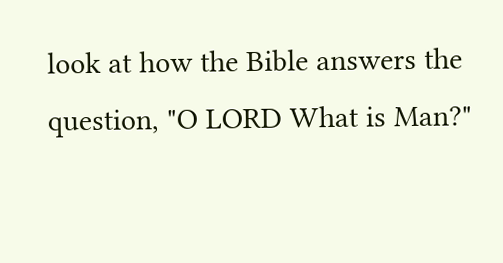look at how the Bible answers the question, "O LORD What is Man?"